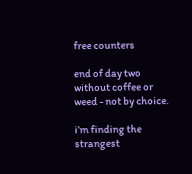free counters

end of day two without coffee or weed - not by choice.

i’m finding the strangest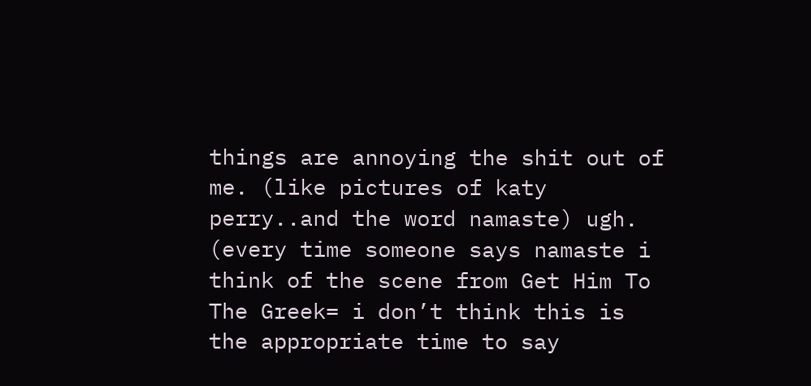things are annoying the shit out of me. (like pictures of katy perry..and the word namaste) ugh. (every time someone says namaste i think of the scene from Get Him To The Greek= i don’t think this is the appropriate time to say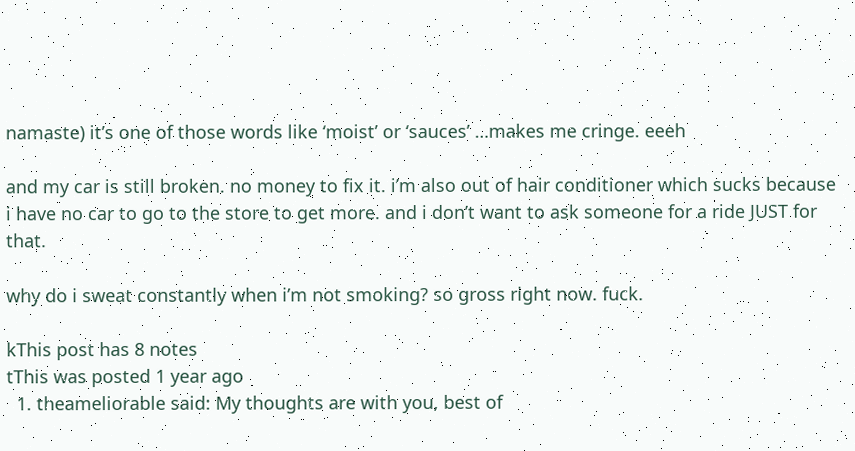namaste) it’s one of those words like ‘moist’ or ‘sauces’ …makes me cringe. eeeh

and my car is still broken. no money to fix it. i’m also out of hair conditioner which sucks because i have no car to go to the store to get more. and i don’t want to ask someone for a ride JUST for that.

why do i sweat constantly when i’m not smoking? so gross right now. fuck.

kThis post has 8 notes
tThis was posted 1 year ago
  1. theameliorable said: My thoughts are with you, best of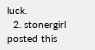luck.
  2. stonergirl posted this